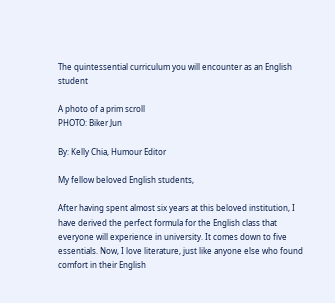The quintessential curriculum you will encounter as an English student

A photo of a prim scroll
PHOTO: Biker Jun

By: Kelly Chia, Humour Editor

My fellow beloved English students,

After having spent almost six years at this beloved institution, I have derived the perfect formula for the English class that everyone will experience in university. It comes down to five essentials. Now, I love literature, just like anyone else who found comfort in their English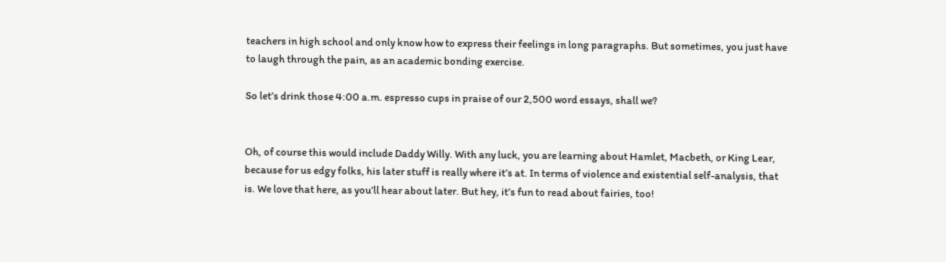teachers in high school and only know how to express their feelings in long paragraphs. But sometimes, you just have to laugh through the pain, as an academic bonding exercise.

So let’s drink those 4:00 a.m. espresso cups in praise of our 2,500 word essays, shall we?


Oh, of course this would include Daddy Willy. With any luck, you are learning about Hamlet, Macbeth, or King Lear, because for us edgy folks, his later stuff is really where it’s at. In terms of violence and existential self-analysis, that is. We love that here, as you’ll hear about later. But hey, it’s fun to read about fairies, too!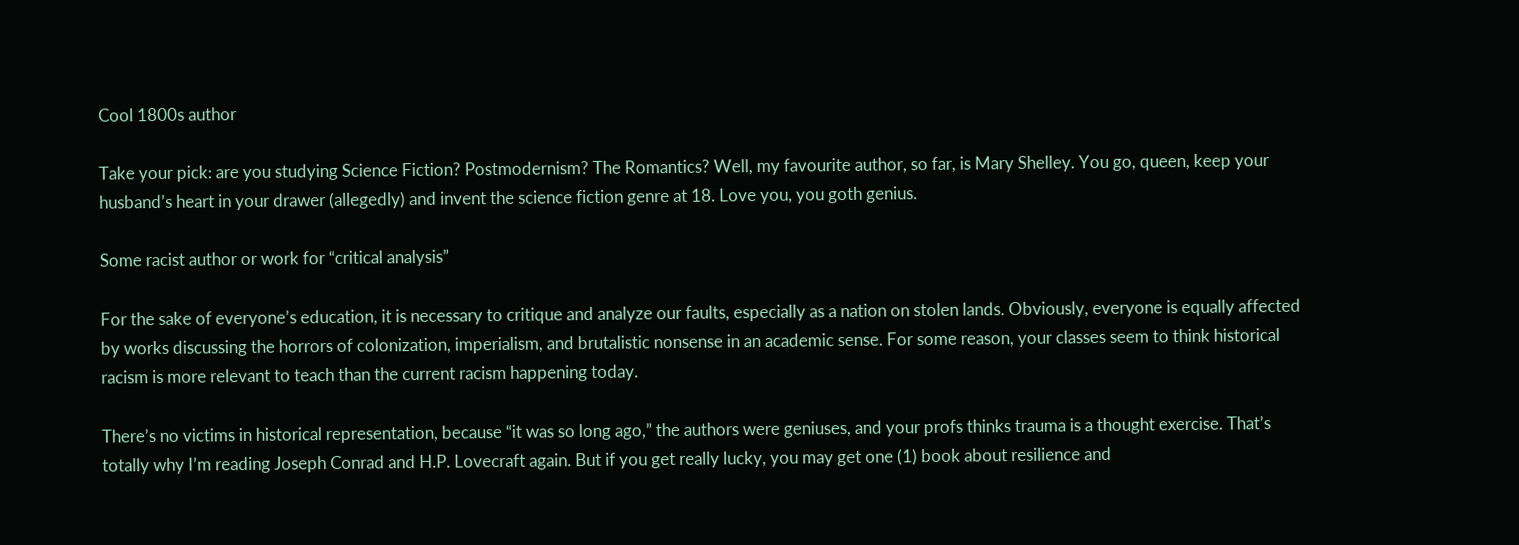Cool 1800s author

Take your pick: are you studying Science Fiction? Postmodernism? The Romantics? Well, my favourite author, so far, is Mary Shelley. You go, queen, keep your husband’s heart in your drawer (allegedly) and invent the science fiction genre at 18. Love you, you goth genius.

Some racist author or work for “critical analysis”

For the sake of everyone’s education, it is necessary to critique and analyze our faults, especially as a nation on stolen lands. Obviously, everyone is equally affected by works discussing the horrors of colonization, imperialism, and brutalistic nonsense in an academic sense. For some reason, your classes seem to think historical racism is more relevant to teach than the current racism happening today.

There’s no victims in historical representation, because “it was so long ago,” the authors were geniuses, and your profs thinks trauma is a thought exercise. That’s totally why I’m reading Joseph Conrad and H.P. Lovecraft again. But if you get really lucky, you may get one (1) book about resilience and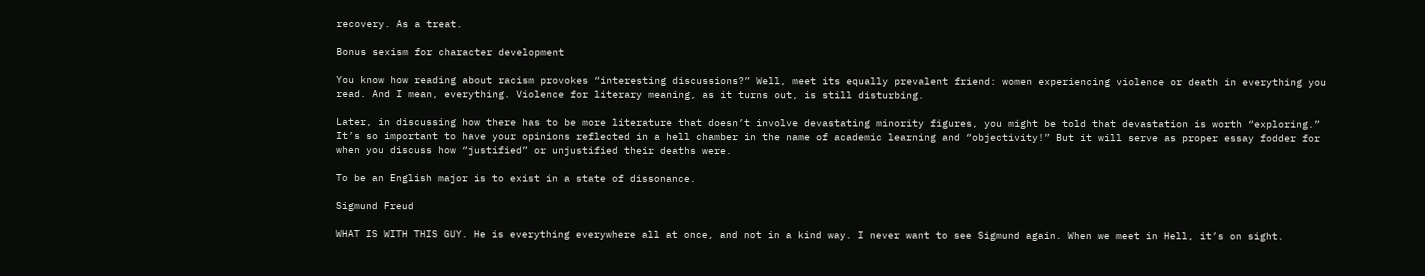recovery. As a treat.

Bonus sexism for character development

You know how reading about racism provokes “interesting discussions?” Well, meet its equally prevalent friend: women experiencing violence or death in everything you read. And I mean, everything. Violence for literary meaning, as it turns out, is still disturbing.

Later, in discussing how there has to be more literature that doesn’t involve devastating minority figures, you might be told that devastation is worth “exploring.” It’s so important to have your opinions reflected in a hell chamber in the name of academic learning and “objectivity!” But it will serve as proper essay fodder for when you discuss how “justified” or unjustified their deaths were.

To be an English major is to exist in a state of dissonance.

Sigmund Freud

WHAT IS WITH THIS GUY. He is everything everywhere all at once, and not in a kind way. I never want to see Sigmund again. When we meet in Hell, it’s on sight.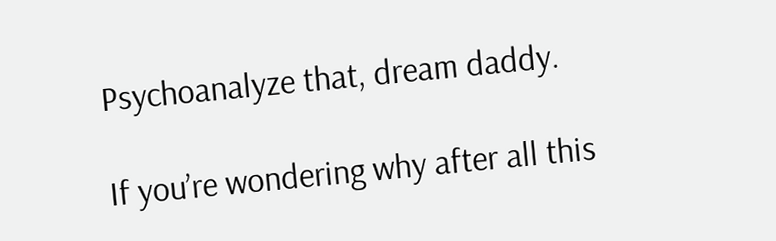Psychoanalyze that, dream daddy.

If you’re wondering why after all this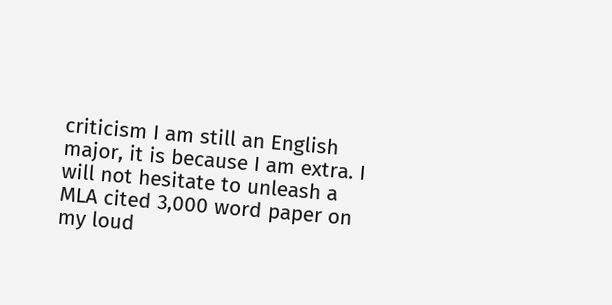criticism I am still an English major, it is because I am extra. I will not hesitate to unleash a MLA cited 3,000 word paper on my loud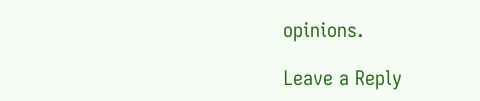opinions.

Leave a Reply